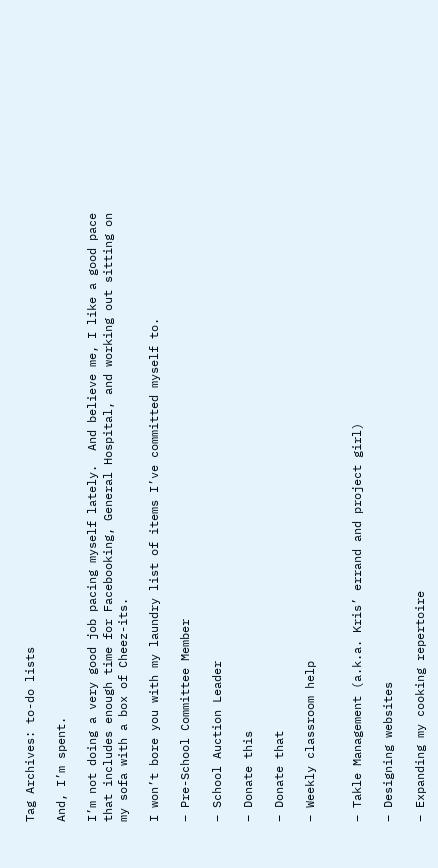Tag Archives: to-do lists

And, I’m spent.

I’m not doing a very good job pacing myself lately.  And believe me, I like a good pace that includes enough time for Facebooking, General Hospital, and working out sitting on my sofa with a box of Cheez-its.

I won’t bore you with my laundry list of items I’ve committed myself to.

– Pre-School Committee Member

– School Auction Leader

– Donate this

– Donate that

– Weekly classroom help


– Takle Management (a.k.a. Kris’ errand and project girl)

– Designing websites

– Expanding my cooking repertoire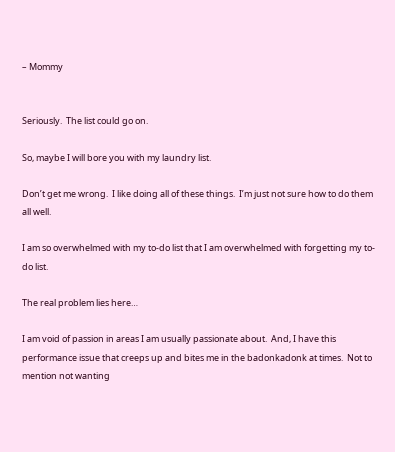– Mommy


Seriously.  The list could go on.

So, maybe I will bore you with my laundry list.

Don’t get me wrong.  I like doing all of these things.  I’m just not sure how to do them all well.

I am so overwhelmed with my to-do list that I am overwhelmed with forgetting my to-do list.

The real problem lies here…

I am void of passion in areas I am usually passionate about.  And, I have this performance issue that creeps up and bites me in the badonkadonk at times.  Not to mention not wanting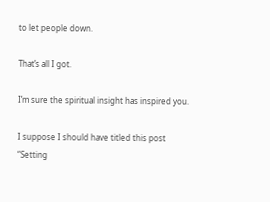to let people down.

That’s all I got.

I’m sure the spiritual insight has inspired you.

I suppose I should have titled this post “Setting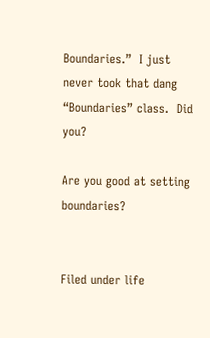Boundaries.”  I just never took that dang “Boundaries” class.  Did you?

Are you good at setting boundaries?


Filed under life